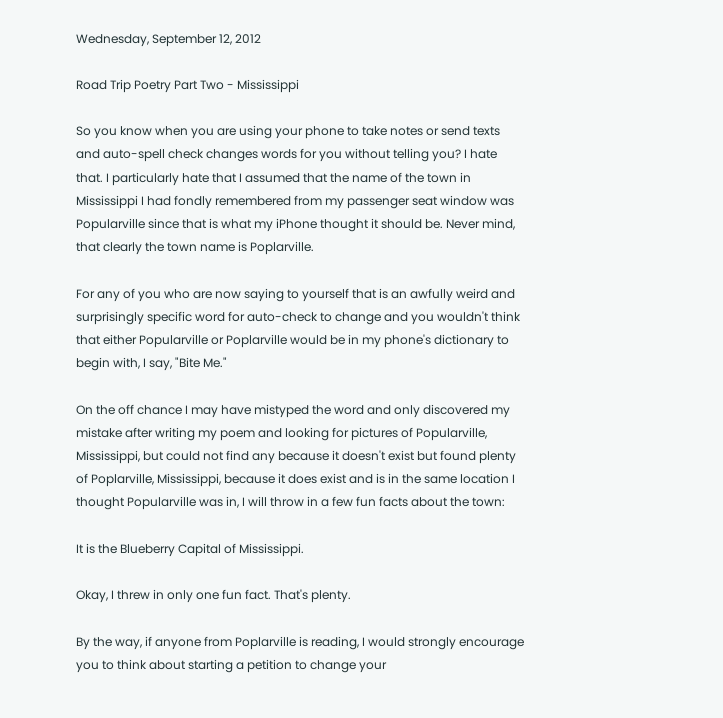Wednesday, September 12, 2012

Road Trip Poetry Part Two - Mississippi

So you know when you are using your phone to take notes or send texts and auto-spell check changes words for you without telling you? I hate that. I particularly hate that I assumed that the name of the town in Mississippi I had fondly remembered from my passenger seat window was Popularville since that is what my iPhone thought it should be. Never mind, that clearly the town name is Poplarville.

For any of you who are now saying to yourself that is an awfully weird and surprisingly specific word for auto-check to change and you wouldn't think that either Popularville or Poplarville would be in my phone's dictionary to begin with, I say, "Bite Me."

On the off chance I may have mistyped the word and only discovered my mistake after writing my poem and looking for pictures of Popularville, Mississippi, but could not find any because it doesn't exist but found plenty of Poplarville, Mississippi, because it does exist and is in the same location I thought Popularville was in, I will throw in a few fun facts about the town:

It is the Blueberry Capital of Mississippi.

Okay, I threw in only one fun fact. That's plenty.

By the way, if anyone from Poplarville is reading, I would strongly encourage you to think about starting a petition to change your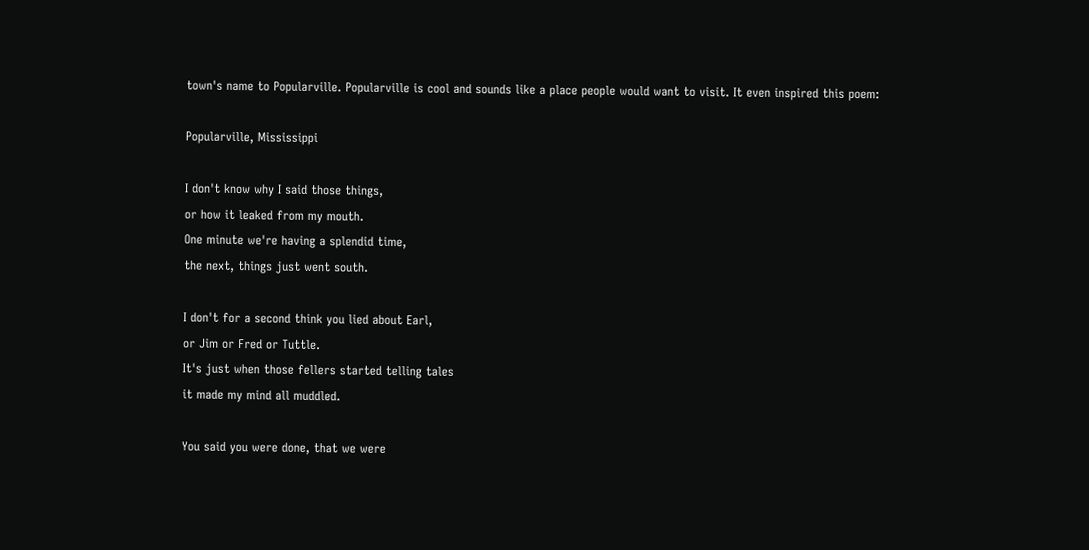town's name to Popularville. Popularville is cool and sounds like a place people would want to visit. It even inspired this poem:

Popularville, Mississippi

I don't know why I said those things,
or how it leaked from my mouth.
One minute we're having a splendid time,
the next, things just went south.

I don't for a second think you lied about Earl,
or Jim or Fred or Tuttle.
It's just when those fellers started telling tales
it made my mind all muddled.

You said you were done, that we were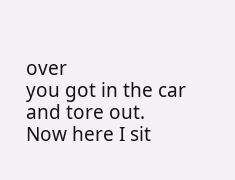over
you got in the car and tore out.
Now here I sit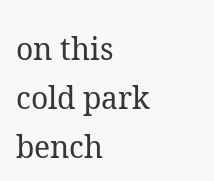on this cold park bench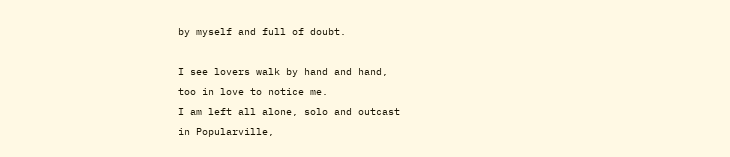by myself and full of doubt.

I see lovers walk by hand and hand,
too in love to notice me.
I am left all alone, solo and outcast
in Popularville,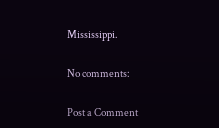Mississippi.

No comments:

Post a Comment